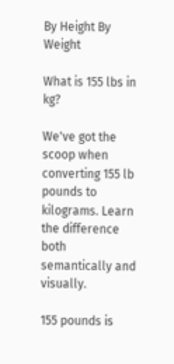By Height By Weight

What is 155 lbs in kg?

We've got the scoop when converting 155 lb pounds to kilograms. Learn the difference both semantically and visually.

155 pounds is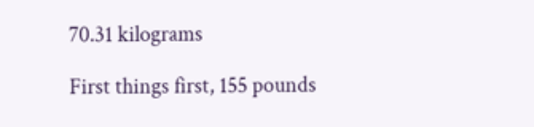70.31 kilograms

First things first, 155 pounds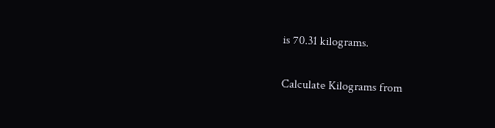is 70.31 kilograms.

Calculate Kilograms from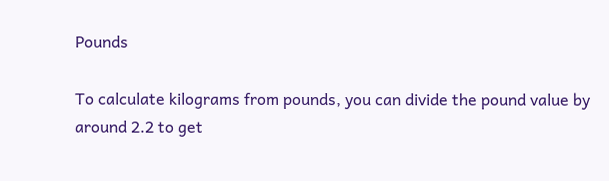Pounds

To calculate kilograms from pounds, you can divide the pound value by around 2.2 to get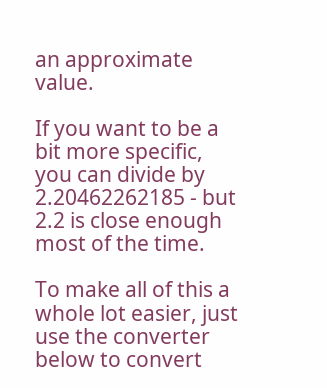an approximate value.

If you want to be a bit more specific, you can divide by 2.20462262185 - but 2.2 is close enough most of the time.

To make all of this a whole lot easier, just use the converter below to convert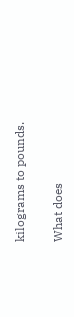kilograms to pounds.

What does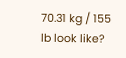70.31 kg / 155 lb look like?